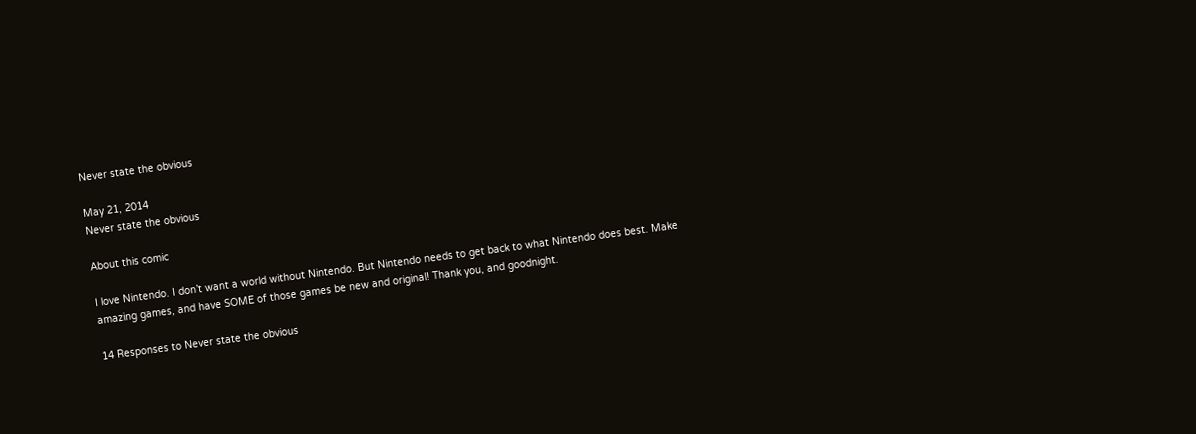Never state the obvious

May 21, 2014
Never state the obvious

About this comic

I love Nintendo. I don’t want a world without Nintendo. But Nintendo needs to get back to what Nintendo does best. Make amazing games, and have SOME of those games be new and original! Thank you, and goodnight.

14 Responses to Never state the obvious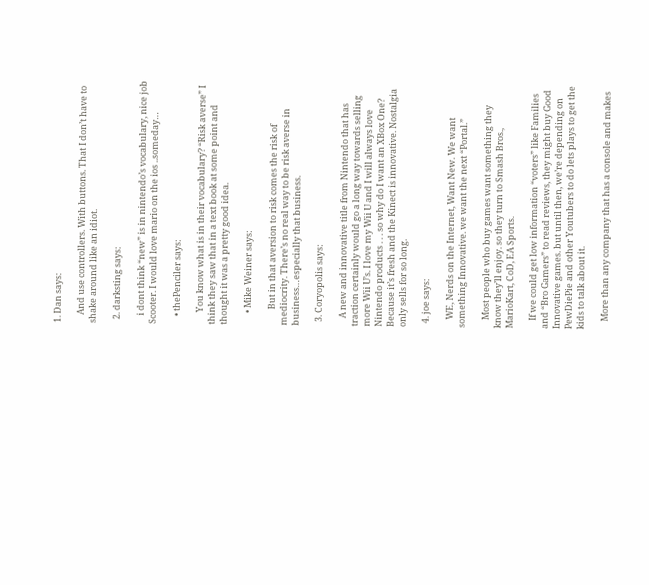1. Dan says:

    And use controllers. With buttons. That I don’t have to shake around like an idiot.

  2. darksting says:

    i dont think “new” is in nintendo’s vocabulary, nice job Scooter. I would love mario on the ios ..someday…

    • thePenciler says:

      You know what is in their vocabulary? “Risk averse” I think they saw that in a text book at some point and thought it was a pretty good idea.

      • Mike Weiner says:

        But in that aversion to risk comes the risk of mediocrity. There’s no real way to be risk averse in business…especially that business.

  3. Coryopolis says:

    A new and innovative title from Nintendo that has traction certainly would go a long way towards selling more Wii U’s. I love my Wii U and I will always love Nintendo products . . . so why do I want an XBox One? Because it’s fresh and the Kinect is innovative. Nostalgia only sells for so long.

  4. joe says:

    WE, Nerds on the Internet, Want New. We want something Innovative. we want the next “Portal.”

    Most people who buy games want something they know they’ll enjoy. so they turn to Smash Bros., MarioKart, CoD, EA Sports.

    If we could get low information “voters” like Families and “Bro Gamers” to read reviews, they might buy Good Innovative games. but until then, we’re depending on PewDiePie and other Youtubers to do lets plays to get the kids to talk about it.

    More than any company that has a console and makes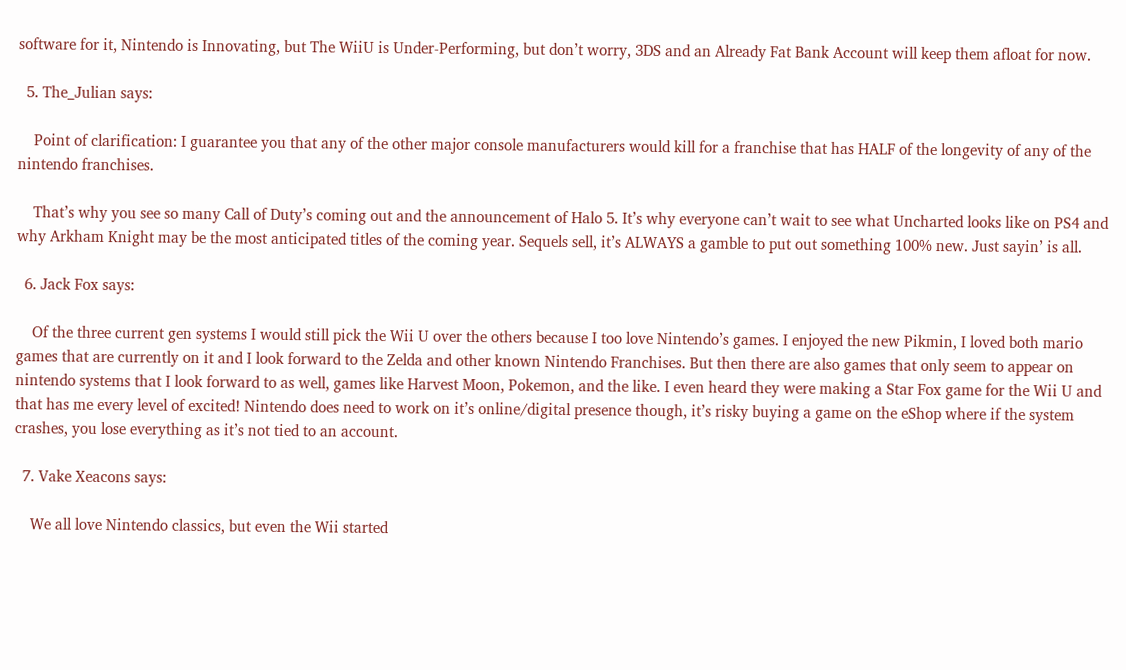software for it, Nintendo is Innovating, but The WiiU is Under-Performing, but don’t worry, 3DS and an Already Fat Bank Account will keep them afloat for now.

  5. The_Julian says:

    Point of clarification: I guarantee you that any of the other major console manufacturers would kill for a franchise that has HALF of the longevity of any of the nintendo franchises.

    That’s why you see so many Call of Duty’s coming out and the announcement of Halo 5. It’s why everyone can’t wait to see what Uncharted looks like on PS4 and why Arkham Knight may be the most anticipated titles of the coming year. Sequels sell, it’s ALWAYS a gamble to put out something 100% new. Just sayin’ is all.

  6. Jack Fox says:

    Of the three current gen systems I would still pick the Wii U over the others because I too love Nintendo’s games. I enjoyed the new Pikmin, I loved both mario games that are currently on it and I look forward to the Zelda and other known Nintendo Franchises. But then there are also games that only seem to appear on nintendo systems that I look forward to as well, games like Harvest Moon, Pokemon, and the like. I even heard they were making a Star Fox game for the Wii U and that has me every level of excited! Nintendo does need to work on it’s online/digital presence though, it’s risky buying a game on the eShop where if the system crashes, you lose everything as it’s not tied to an account.

  7. Vake Xeacons says:

    We all love Nintendo classics, but even the Wii started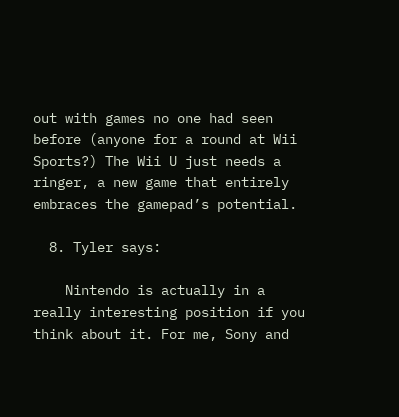out with games no one had seen before (anyone for a round at Wii Sports?) The Wii U just needs a ringer, a new game that entirely embraces the gamepad’s potential.

  8. Tyler says:

    Nintendo is actually in a really interesting position if you think about it. For me, Sony and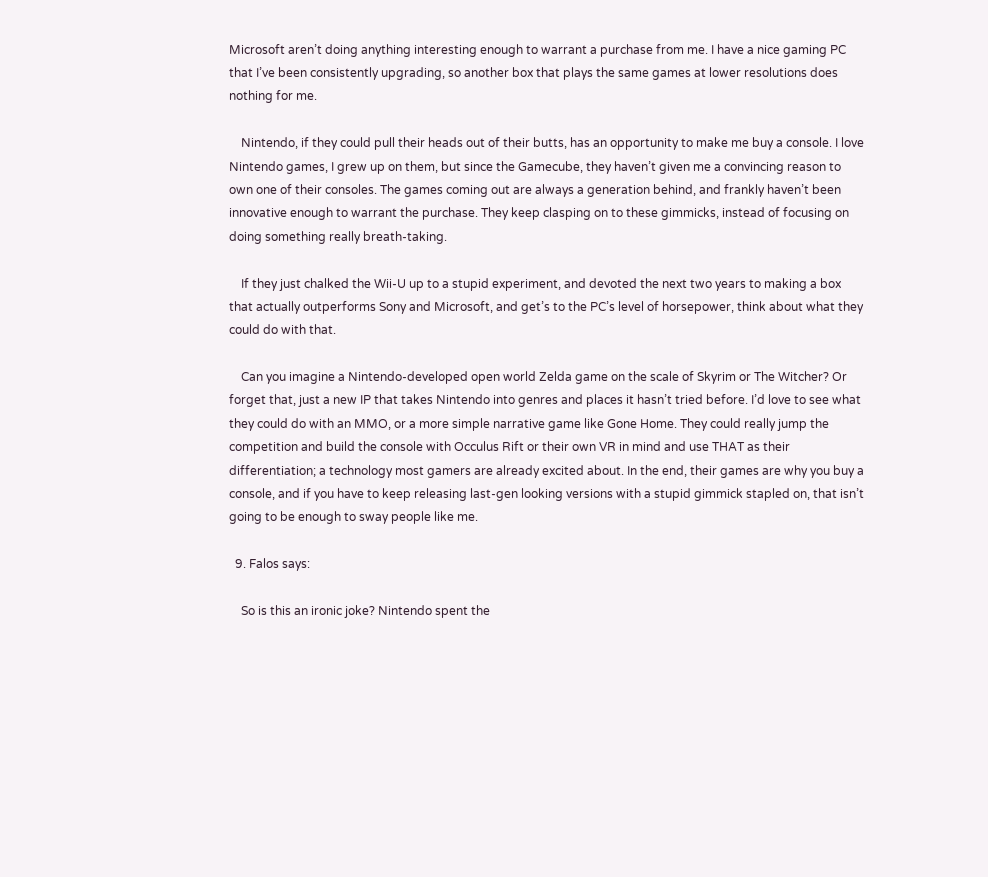Microsoft aren’t doing anything interesting enough to warrant a purchase from me. I have a nice gaming PC that I’ve been consistently upgrading, so another box that plays the same games at lower resolutions does nothing for me.

    Nintendo, if they could pull their heads out of their butts, has an opportunity to make me buy a console. I love Nintendo games, I grew up on them, but since the Gamecube, they haven’t given me a convincing reason to own one of their consoles. The games coming out are always a generation behind, and frankly haven’t been innovative enough to warrant the purchase. They keep clasping on to these gimmicks, instead of focusing on doing something really breath-taking.

    If they just chalked the Wii-U up to a stupid experiment, and devoted the next two years to making a box that actually outperforms Sony and Microsoft, and get’s to the PC’s level of horsepower, think about what they could do with that.

    Can you imagine a Nintendo-developed open world Zelda game on the scale of Skyrim or The Witcher? Or forget that, just a new IP that takes Nintendo into genres and places it hasn’t tried before. I’d love to see what they could do with an MMO, or a more simple narrative game like Gone Home. They could really jump the competition and build the console with Occulus Rift or their own VR in mind and use THAT as their differentiation; a technology most gamers are already excited about. In the end, their games are why you buy a console, and if you have to keep releasing last-gen looking versions with a stupid gimmick stapled on, that isn’t going to be enough to sway people like me.

  9. Falos says:

    So is this an ironic joke? Nintendo spent the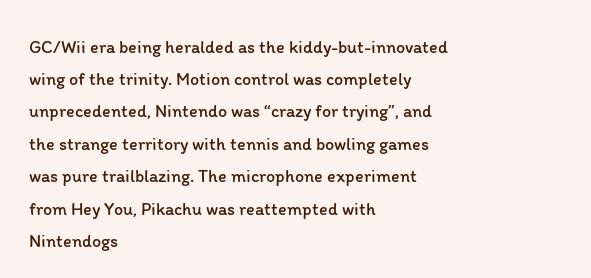GC/Wii era being heralded as the kiddy-but-innovated wing of the trinity. Motion control was completely unprecedented, Nintendo was “crazy for trying”, and the strange territory with tennis and bowling games was pure trailblazing. The microphone experiment from Hey You, Pikachu was reattempted with Nintendogs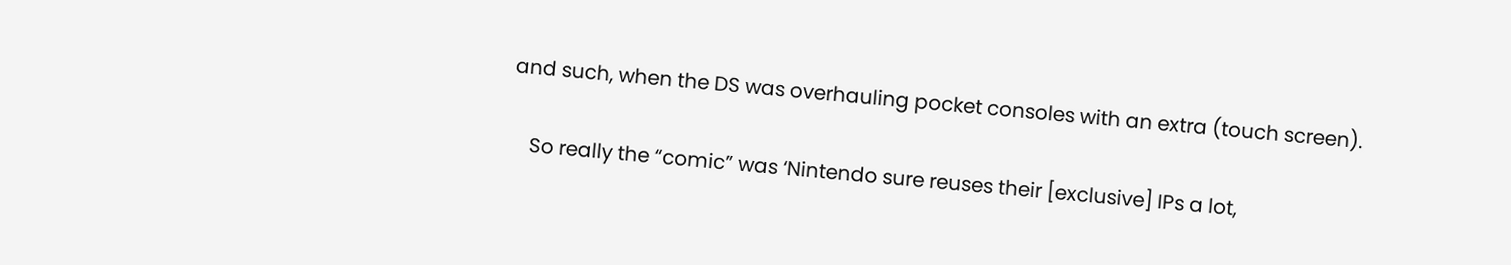and such, when the DS was overhauling pocket consoles with an extra (touch screen).

    So really the “comic” was ‘Nintendo sure reuses their [exclusive] IPs a lot,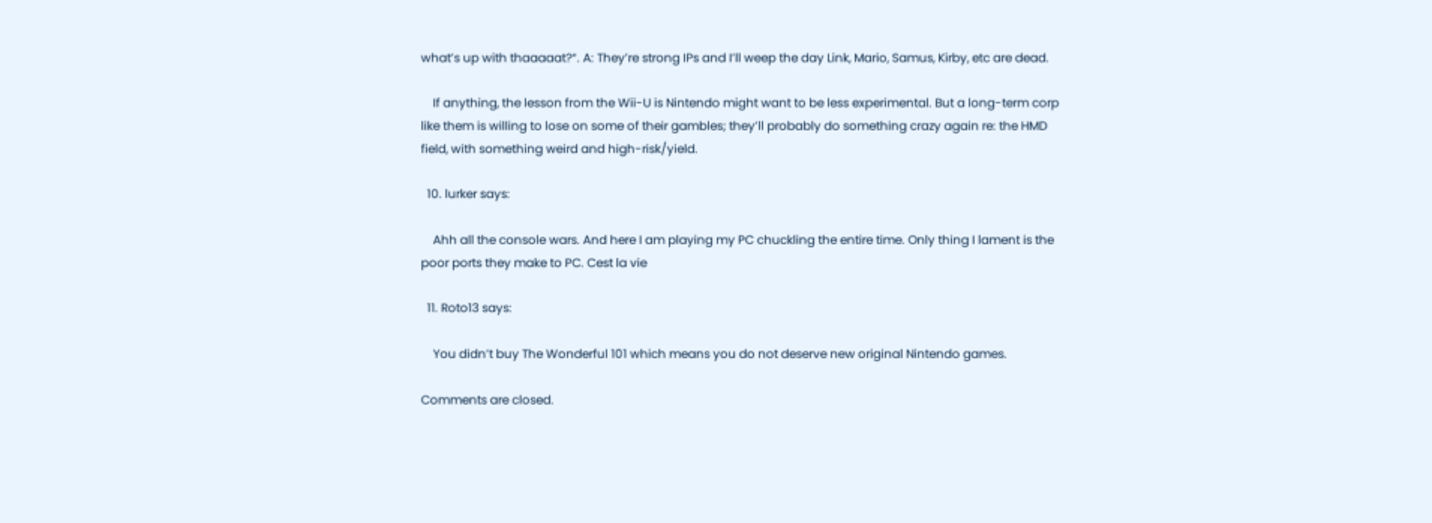what’s up with thaaaaat?“. A: They’re strong IPs and I’ll weep the day Link, Mario, Samus, Kirby, etc are dead.

    If anything, the lesson from the Wii-U is Nintendo might want to be less experimental. But a long-term corp like them is willing to lose on some of their gambles; they’ll probably do something crazy again re: the HMD field, with something weird and high-risk/yield.

  10. lurker says:

    Ahh all the console wars. And here I am playing my PC chuckling the entire time. Only thing I lament is the poor ports they make to PC. Cest la vie

  11. Roto13 says:

    You didn’t buy The Wonderful 101 which means you do not deserve new original Nintendo games.

Comments are closed.